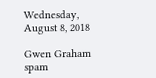Wednesday, August 8, 2018

Gwen Graham spam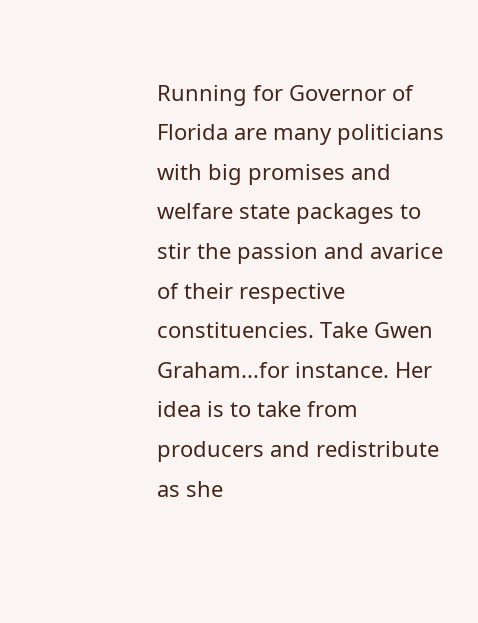Running for Governor of Florida are many politicians with big promises and welfare state packages to stir the passion and avarice of their respective constituencies. Take Gwen Graham...for instance. Her idea is to take from producers and redistribute as she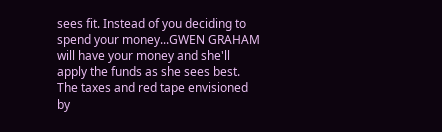sees fit. Instead of you deciding to spend your money...GWEN GRAHAM will have your money and she'll apply the funds as she sees best. The taxes and red tape envisioned by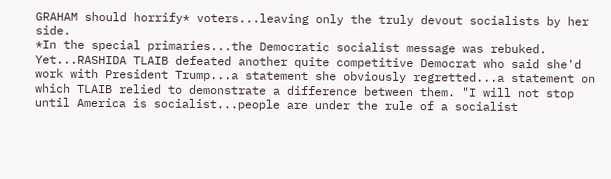GRAHAM should horrify* voters...leaving only the truly devout socialists by her side.
*In the special primaries...the Democratic socialist message was rebuked. Yet...RASHIDA TLAIB defeated another quite competitive Democrat who said she'd work with President Trump...a statement she obviously regretted...a statement on which TLAIB relied to demonstrate a difference between them. "I will not stop until America is socialist...people are under the rule of a socialist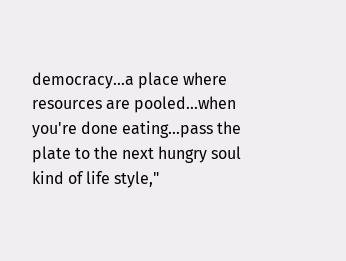democracy...a place where resources are pooled...when you're done eating...pass the plate to the next hungry soul kind of life style,"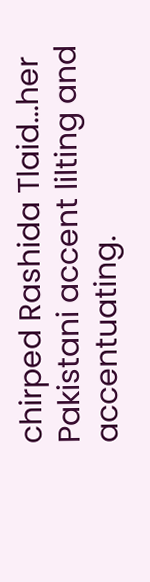chirped Rashida Tlaid...her Pakistani accent lilting and accentuating.